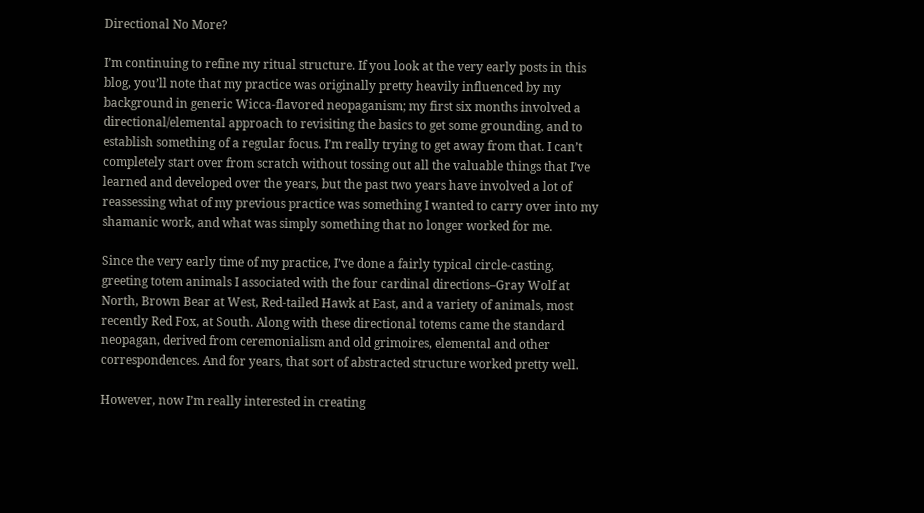Directional No More?

I’m continuing to refine my ritual structure. If you look at the very early posts in this blog, you’ll note that my practice was originally pretty heavily influenced by my background in generic Wicca-flavored neopaganism; my first six months involved a directional/elemental approach to revisiting the basics to get some grounding, and to establish something of a regular focus. I’m really trying to get away from that. I can’t completely start over from scratch without tossing out all the valuable things that I’ve learned and developed over the years, but the past two years have involved a lot of reassessing what of my previous practice was something I wanted to carry over into my shamanic work, and what was simply something that no longer worked for me.

Since the very early time of my practice, I’ve done a fairly typical circle-casting, greeting totem animals I associated with the four cardinal directions–Gray Wolf at North, Brown Bear at West, Red-tailed Hawk at East, and a variety of animals, most recently Red Fox, at South. Along with these directional totems came the standard neopagan, derived from ceremonialism and old grimoires, elemental and other correspondences. And for years, that sort of abstracted structure worked pretty well.

However, now I’m really interested in creating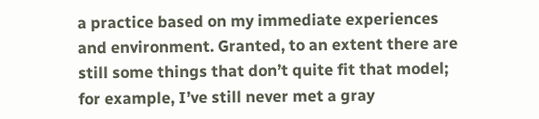a practice based on my immediate experiences and environment. Granted, to an extent there are still some things that don’t quite fit that model; for example, I’ve still never met a gray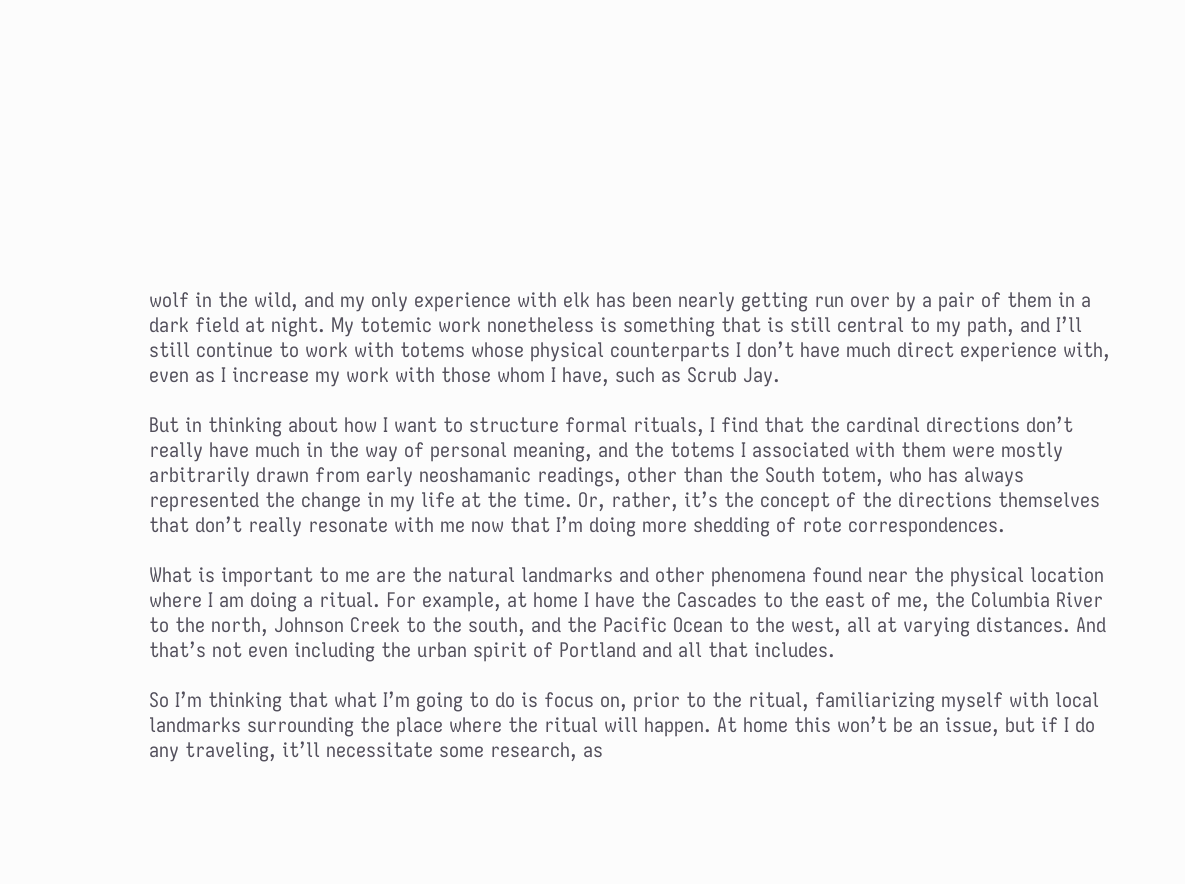wolf in the wild, and my only experience with elk has been nearly getting run over by a pair of them in a dark field at night. My totemic work nonetheless is something that is still central to my path, and I’ll still continue to work with totems whose physical counterparts I don’t have much direct experience with, even as I increase my work with those whom I have, such as Scrub Jay.

But in thinking about how I want to structure formal rituals, I find that the cardinal directions don’t really have much in the way of personal meaning, and the totems I associated with them were mostly arbitrarily drawn from early neoshamanic readings, other than the South totem, who has always represented the change in my life at the time. Or, rather, it’s the concept of the directions themselves that don’t really resonate with me now that I’m doing more shedding of rote correspondences.

What is important to me are the natural landmarks and other phenomena found near the physical location where I am doing a ritual. For example, at home I have the Cascades to the east of me, the Columbia River to the north, Johnson Creek to the south, and the Pacific Ocean to the west, all at varying distances. And that’s not even including the urban spirit of Portland and all that includes.

So I’m thinking that what I’m going to do is focus on, prior to the ritual, familiarizing myself with local landmarks surrounding the place where the ritual will happen. At home this won’t be an issue, but if I do any traveling, it’ll necessitate some research, as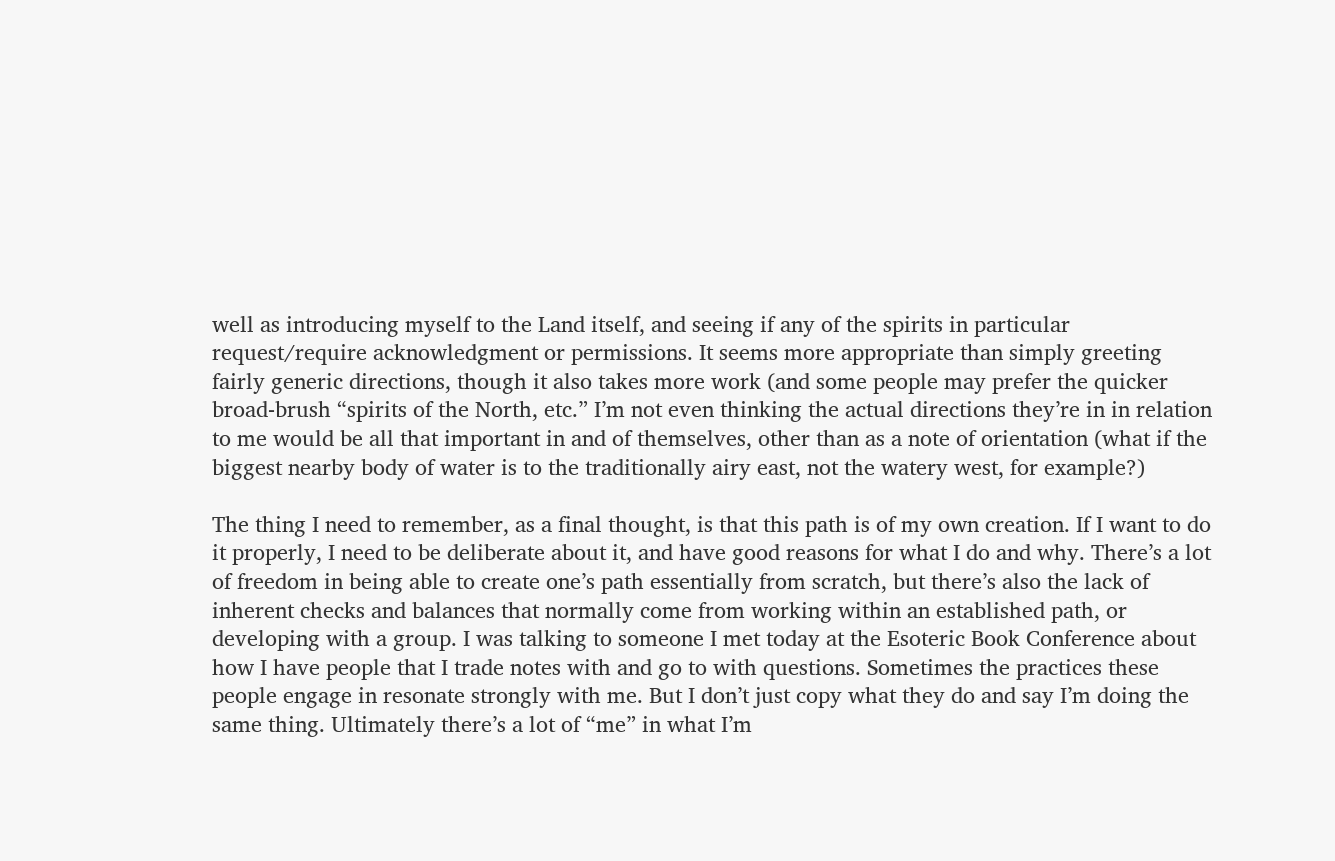well as introducing myself to the Land itself, and seeing if any of the spirits in particular request/require acknowledgment or permissions. It seems more appropriate than simply greeting fairly generic directions, though it also takes more work (and some people may prefer the quicker broad-brush “spirits of the North, etc.” I’m not even thinking the actual directions they’re in in relation to me would be all that important in and of themselves, other than as a note of orientation (what if the biggest nearby body of water is to the traditionally airy east, not the watery west, for example?)

The thing I need to remember, as a final thought, is that this path is of my own creation. If I want to do it properly, I need to be deliberate about it, and have good reasons for what I do and why. There’s a lot of freedom in being able to create one’s path essentially from scratch, but there’s also the lack of inherent checks and balances that normally come from working within an established path, or developing with a group. I was talking to someone I met today at the Esoteric Book Conference about how I have people that I trade notes with and go to with questions. Sometimes the practices these people engage in resonate strongly with me. But I don’t just copy what they do and say I’m doing the same thing. Ultimately there’s a lot of “me” in what I’m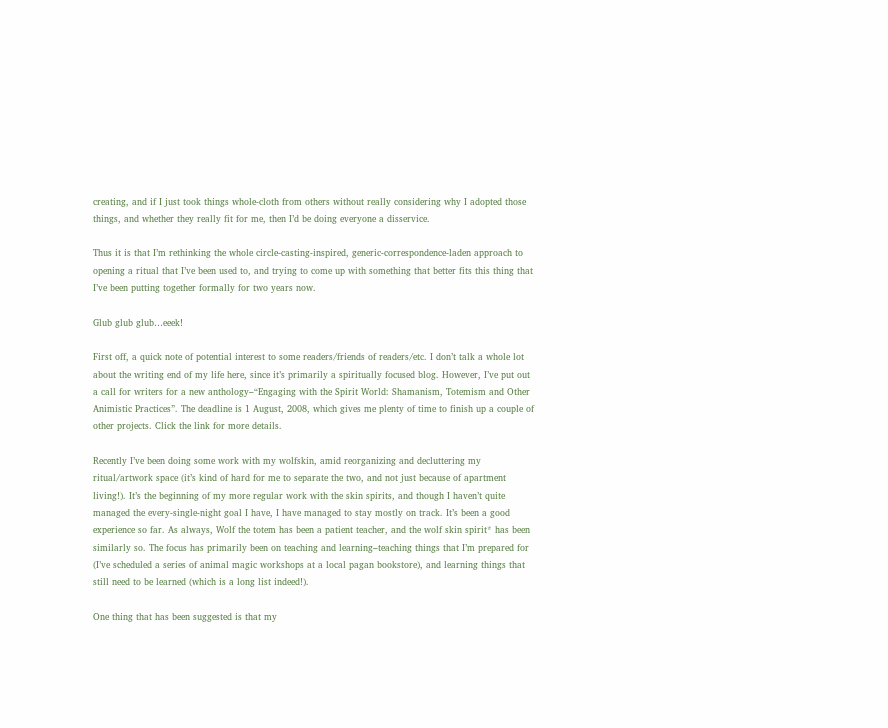creating, and if I just took things whole-cloth from others without really considering why I adopted those things, and whether they really fit for me, then I’d be doing everyone a disservice.

Thus it is that I’m rethinking the whole circle-casting-inspired, generic-correspondence-laden approach to opening a ritual that I’ve been used to, and trying to come up with something that better fits this thing that I’ve been putting together formally for two years now.

Glub glub glub…eeek!

First off, a quick note of potential interest to some readers/friends of readers/etc. I don’t talk a whole lot about the writing end of my life here, since it’s primarily a spiritually focused blog. However, I’ve put out a call for writers for a new anthology–“Engaging with the Spirit World: Shamanism, Totemism and Other Animistic Practices”. The deadline is 1 August, 2008, which gives me plenty of time to finish up a couple of other projects. Click the link for more details.

Recently I’ve been doing some work with my wolfskin, amid reorganizing and decluttering my ritual/artwork space (it’s kind of hard for me to separate the two, and not just because of apartment living!). It’s the beginning of my more regular work with the skin spirits, and though I haven’t quite managed the every-single-night goal I have, I have managed to stay mostly on track. It’s been a good experience so far. As always, Wolf the totem has been a patient teacher, and the wolf skin spirit* has been similarly so. The focus has primarily been on teaching and learning–teaching things that I’m prepared for (I’ve scheduled a series of animal magic workshops at a local pagan bookstore), and learning things that still need to be learned (which is a long list indeed!).

One thing that has been suggested is that my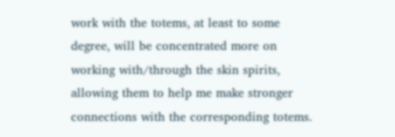work with the totems, at least to some degree, will be concentrated more on working with/through the skin spirits, allowing them to help me make stronger connections with the corresponding totems.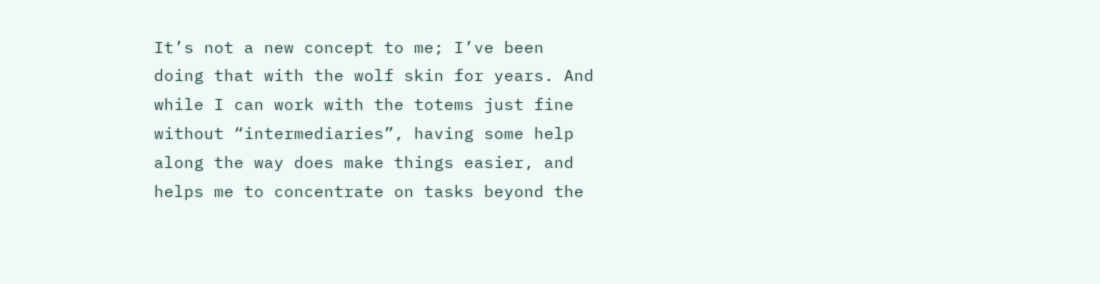It’s not a new concept to me; I’ve been doing that with the wolf skin for years. And while I can work with the totems just fine without “intermediaries”, having some help along the way does make things easier, and helps me to concentrate on tasks beyond the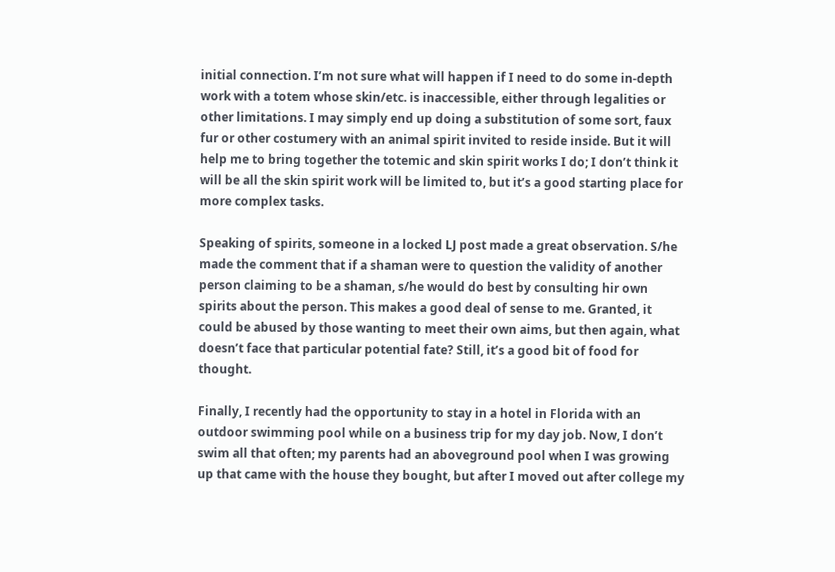initial connection. I’m not sure what will happen if I need to do some in-depth work with a totem whose skin/etc. is inaccessible, either through legalities or other limitations. I may simply end up doing a substitution of some sort, faux fur or other costumery with an animal spirit invited to reside inside. But it will help me to bring together the totemic and skin spirit works I do; I don’t think it will be all the skin spirit work will be limited to, but it’s a good starting place for more complex tasks.

Speaking of spirits, someone in a locked LJ post made a great observation. S/he made the comment that if a shaman were to question the validity of another person claiming to be a shaman, s/he would do best by consulting hir own spirits about the person. This makes a good deal of sense to me. Granted, it could be abused by those wanting to meet their own aims, but then again, what doesn’t face that particular potential fate? Still, it’s a good bit of food for thought.

Finally, I recently had the opportunity to stay in a hotel in Florida with an outdoor swimming pool while on a business trip for my day job. Now, I don’t swim all that often; my parents had an aboveground pool when I was growing up that came with the house they bought, but after I moved out after college my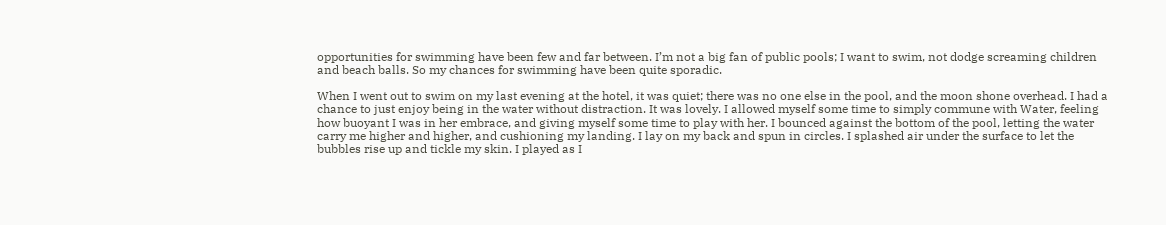opportunities for swimming have been few and far between. I’m not a big fan of public pools; I want to swim, not dodge screaming children and beach balls. So my chances for swimming have been quite sporadic.

When I went out to swim on my last evening at the hotel, it was quiet; there was no one else in the pool, and the moon shone overhead. I had a chance to just enjoy being in the water without distraction. It was lovely. I allowed myself some time to simply commune with Water, feeling how buoyant I was in her embrace, and giving myself some time to play with her. I bounced against the bottom of the pool, letting the water carry me higher and higher, and cushioning my landing. I lay on my back and spun in circles. I splashed air under the surface to let the bubbles rise up and tickle my skin. I played as I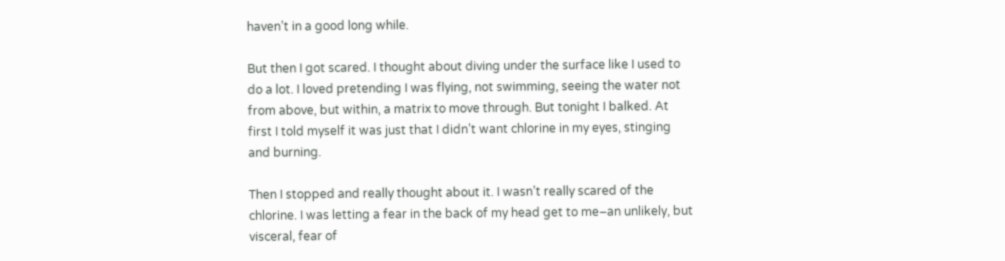haven’t in a good long while.

But then I got scared. I thought about diving under the surface like I used to do a lot. I loved pretending I was flying, not swimming, seeing the water not from above, but within, a matrix to move through. But tonight I balked. At first I told myself it was just that I didn’t want chlorine in my eyes, stinging and burning.

Then I stopped and really thought about it. I wasn’t really scared of the chlorine. I was letting a fear in the back of my head get to me–an unlikely, but visceral, fear of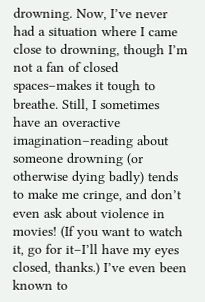drowning. Now, I’ve never had a situation where I came close to drowning, though I’m not a fan of closed spaces–makes it tough to breathe. Still, I sometimes have an overactive imagination–reading about someone drowning (or otherwise dying badly) tends to make me cringe, and don’t even ask about violence in movies! (If you want to watch it, go for it–I’ll have my eyes closed, thanks.) I’ve even been known to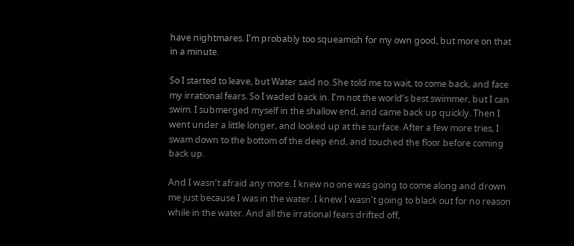have nightmares. I’m probably too squeamish for my own good, but more on that in a minute.

So I started to leave, but Water said no. She told me to wait, to come back, and face my irrational fears. So I waded back in. I’m not the world’s best swimmer, but I can swim. I submerged myself in the shallow end, and came back up quickly. Then I went under a little longer, and looked up at the surface. After a few more tries, I swam down to the bottom of the deep end, and touched the floor before coming back up.

And I wasn’t afraid any more. I knew no one was going to come along and drown me just because I was in the water. I knew I wasn’t going to black out for no reason while in the water. And all the irrational fears drifted off,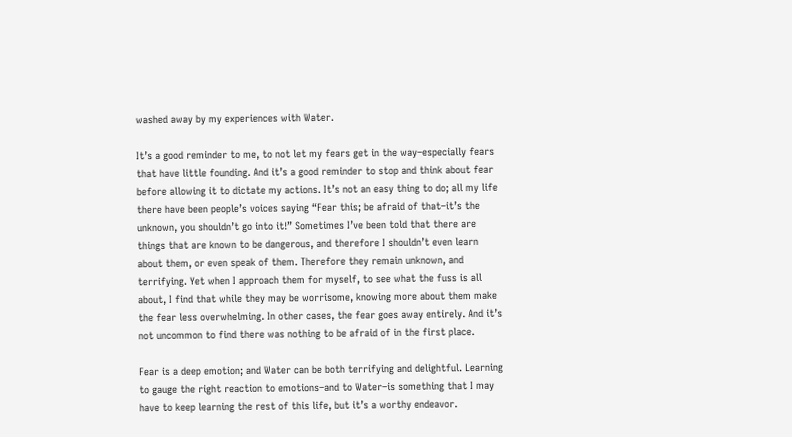washed away by my experiences with Water.

It’s a good reminder to me, to not let my fears get in the way–especially fears that have little founding. And it’s a good reminder to stop and think about fear before allowing it to dictate my actions. It’s not an easy thing to do; all my life there have been people’s voices saying “Fear this; be afraid of that–it’s the unknown, you shouldn’t go into it!” Sometimes I’ve been told that there are things that are known to be dangerous, and therefore I shouldn’t even learn about them, or even speak of them. Therefore they remain unknown, and terrifying. Yet when I approach them for myself, to see what the fuss is all about, I find that while they may be worrisome, knowing more about them make the fear less overwhelming. In other cases, the fear goes away entirely. And it’s not uncommon to find there was nothing to be afraid of in the first place.

Fear is a deep emotion; and Water can be both terrifying and delightful. Learning to gauge the right reaction to emotions–and to Water–is something that I may have to keep learning the rest of this life, but it’s a worthy endeavor.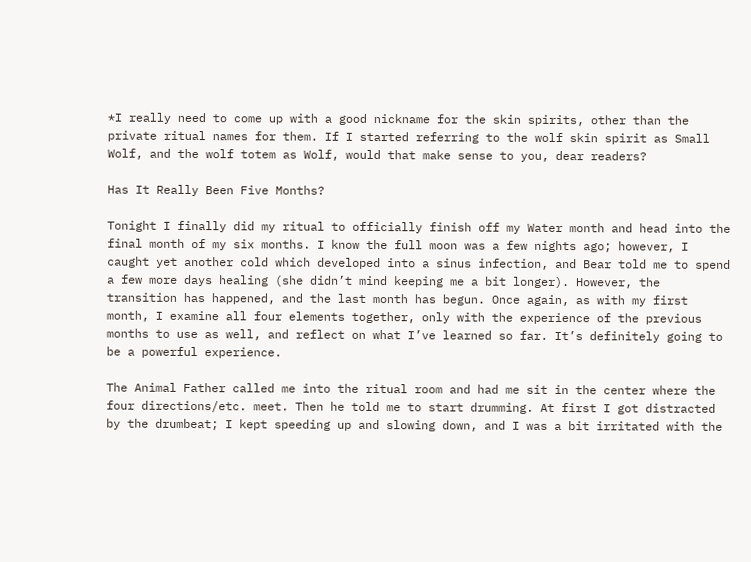*I really need to come up with a good nickname for the skin spirits, other than the private ritual names for them. If I started referring to the wolf skin spirit as Small Wolf, and the wolf totem as Wolf, would that make sense to you, dear readers?

Has It Really Been Five Months?

Tonight I finally did my ritual to officially finish off my Water month and head into the final month of my six months. I know the full moon was a few nights ago; however, I caught yet another cold which developed into a sinus infection, and Bear told me to spend a few more days healing (she didn’t mind keeping me a bit longer). However, the transition has happened, and the last month has begun. Once again, as with my first month, I examine all four elements together, only with the experience of the previous months to use as well, and reflect on what I’ve learned so far. It’s definitely going to be a powerful experience.

The Animal Father called me into the ritual room and had me sit in the center where the four directions/etc. meet. Then he told me to start drumming. At first I got distracted by the drumbeat; I kept speeding up and slowing down, and I was a bit irritated with the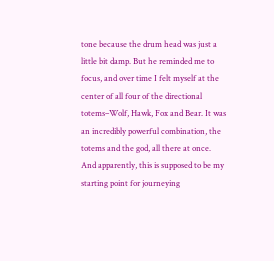tone because the drum head was just a little bit damp. But he reminded me to focus, and over time I felt myself at the center of all four of the directional totems–Wolf, Hawk, Fox and Bear. It was an incredibly powerful combination, the totems and the god, all there at once. And apparently, this is supposed to be my starting point for journeying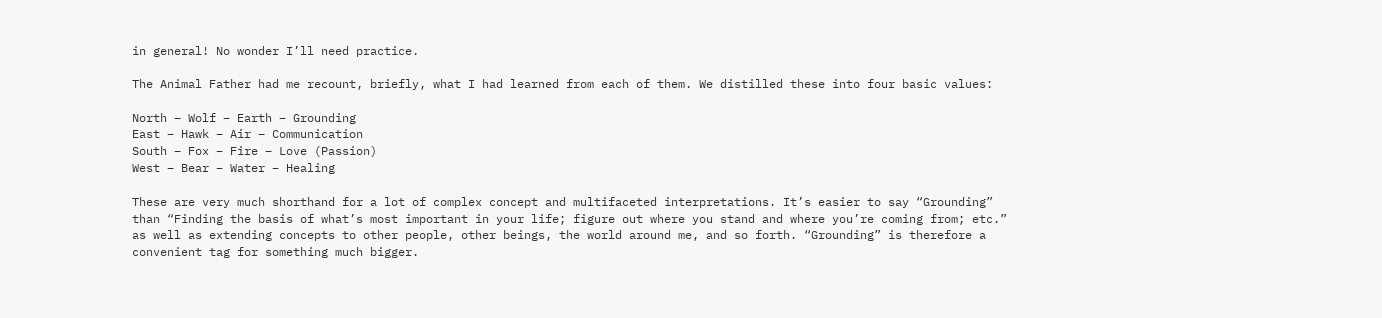in general! No wonder I’ll need practice.

The Animal Father had me recount, briefly, what I had learned from each of them. We distilled these into four basic values:

North – Wolf – Earth – Grounding
East – Hawk – Air – Communication
South – Fox – Fire – Love (Passion)
West – Bear – Water – Healing

These are very much shorthand for a lot of complex concept and multifaceted interpretations. It’s easier to say “Grounding” than “Finding the basis of what’s most important in your life; figure out where you stand and where you’re coming from; etc.” as well as extending concepts to other people, other beings, the world around me, and so forth. “Grounding” is therefore a convenient tag for something much bigger.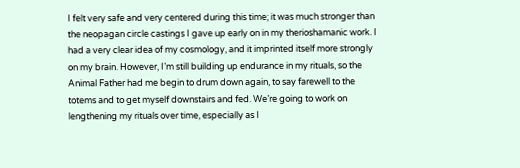I felt very safe and very centered during this time; it was much stronger than the neopagan circle castings I gave up early on in my therioshamanic work. I had a very clear idea of my cosmology, and it imprinted itself more strongly on my brain. However, I’m still building up endurance in my rituals, so the Animal Father had me begin to drum down again, to say farewell to the totems and to get myself downstairs and fed. We’re going to work on lengthening my rituals over time, especially as I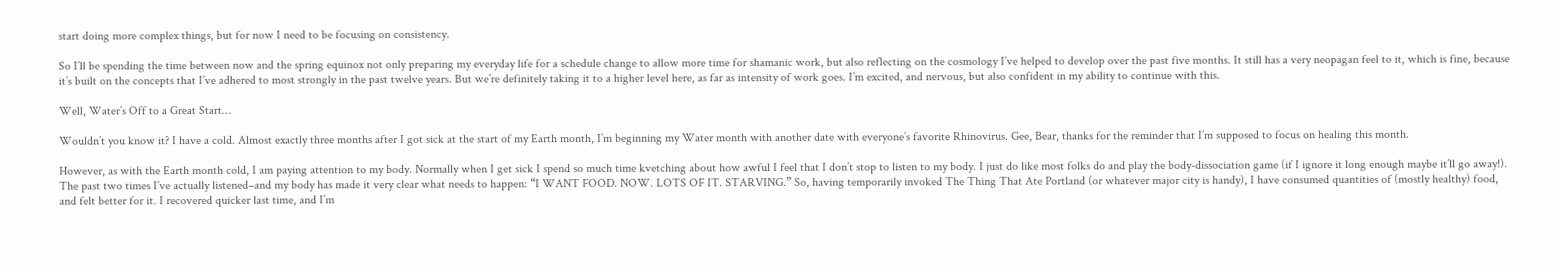start doing more complex things, but for now I need to be focusing on consistency.

So I’ll be spending the time between now and the spring equinox not only preparing my everyday life for a schedule change to allow more time for shamanic work, but also reflecting on the cosmology I’ve helped to develop over the past five months. It still has a very neopagan feel to it, which is fine, because it’s built on the concepts that I’ve adhered to most strongly in the past twelve years. But we’re definitely taking it to a higher level here, as far as intensity of work goes. I’m excited, and nervous, but also confident in my ability to continue with this.

Well, Water’s Off to a Great Start…

Wouldn’t you know it? I have a cold. Almost exactly three months after I got sick at the start of my Earth month, I’m beginning my Water month with another date with everyone’s favorite Rhinovirus. Gee, Bear, thanks for the reminder that I’m supposed to focus on healing this month.

However, as with the Earth month cold, I am paying attention to my body. Normally when I get sick I spend so much time kvetching about how awful I feel that I don’t stop to listen to my body. I just do like most folks do and play the body-dissociation game (if I ignore it long enough maybe it’ll go away!). The past two times I’ve actually listened–and my body has made it very clear what needs to happen: “I WANT FOOD. NOW. LOTS OF IT. STARVING.” So, having temporarily invoked The Thing That Ate Portland (or whatever major city is handy), I have consumed quantities of (mostly healthy) food, and felt better for it. I recovered quicker last time, and I’m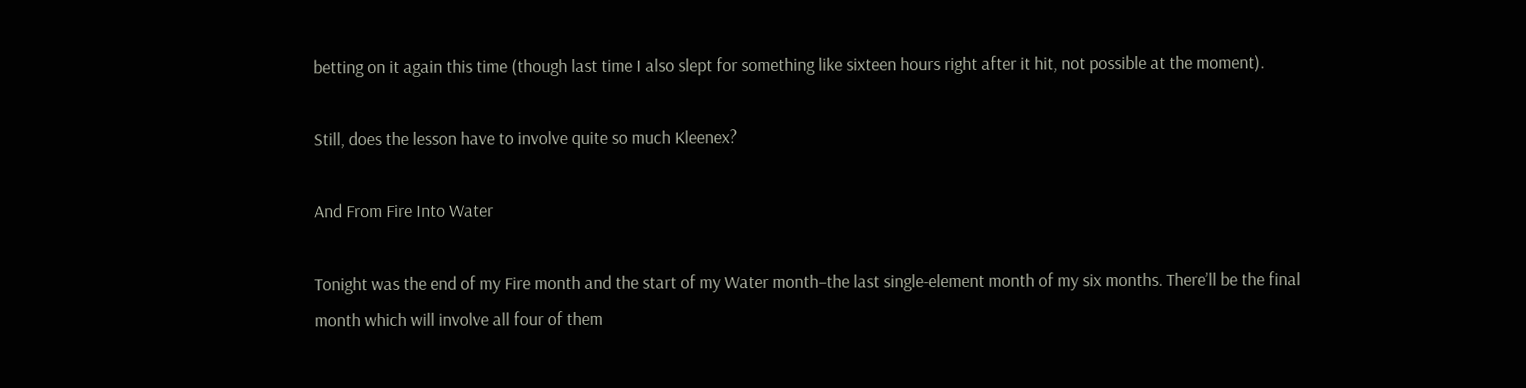betting on it again this time (though last time I also slept for something like sixteen hours right after it hit, not possible at the moment).

Still, does the lesson have to involve quite so much Kleenex?

And From Fire Into Water

Tonight was the end of my Fire month and the start of my Water month–the last single-element month of my six months. There’ll be the final month which will involve all four of them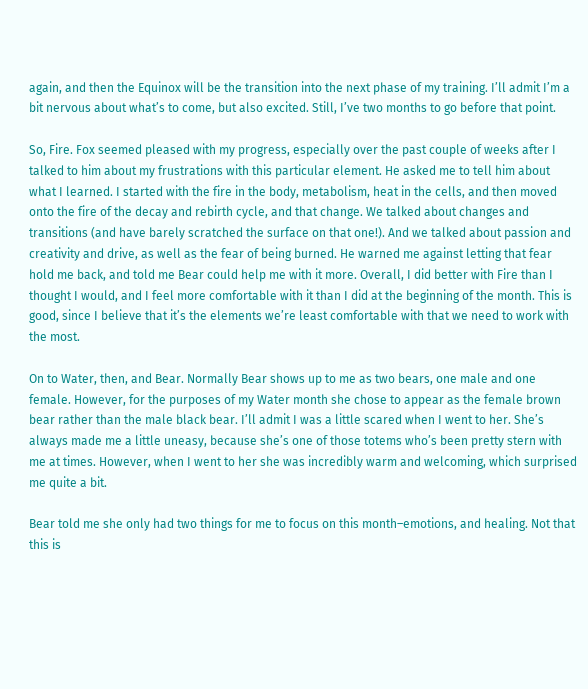again, and then the Equinox will be the transition into the next phase of my training. I’ll admit I’m a bit nervous about what’s to come, but also excited. Still, I’ve two months to go before that point.

So, Fire. Fox seemed pleased with my progress, especially over the past couple of weeks after I talked to him about my frustrations with this particular element. He asked me to tell him about what I learned. I started with the fire in the body, metabolism, heat in the cells, and then moved onto the fire of the decay and rebirth cycle, and that change. We talked about changes and transitions (and have barely scratched the surface on that one!). And we talked about passion and creativity and drive, as well as the fear of being burned. He warned me against letting that fear hold me back, and told me Bear could help me with it more. Overall, I did better with Fire than I thought I would, and I feel more comfortable with it than I did at the beginning of the month. This is good, since I believe that it’s the elements we’re least comfortable with that we need to work with the most.

On to Water, then, and Bear. Normally Bear shows up to me as two bears, one male and one female. However, for the purposes of my Water month she chose to appear as the female brown bear rather than the male black bear. I’ll admit I was a little scared when I went to her. She’s always made me a little uneasy, because she’s one of those totems who’s been pretty stern with me at times. However, when I went to her she was incredibly warm and welcoming, which surprised me quite a bit.

Bear told me she only had two things for me to focus on this month–emotions, and healing. Not that this is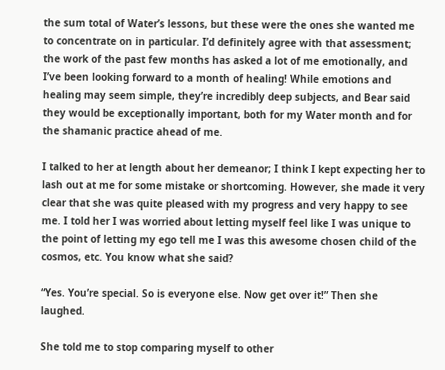the sum total of Water’s lessons, but these were the ones she wanted me to concentrate on in particular. I’d definitely agree with that assessment; the work of the past few months has asked a lot of me emotionally, and I’ve been looking forward to a month of healing! While emotions and healing may seem simple, they’re incredibly deep subjects, and Bear said they would be exceptionally important, both for my Water month and for the shamanic practice ahead of me.

I talked to her at length about her demeanor; I think I kept expecting her to lash out at me for some mistake or shortcoming. However, she made it very clear that she was quite pleased with my progress and very happy to see me. I told her I was worried about letting myself feel like I was unique to the point of letting my ego tell me I was this awesome chosen child of the cosmos, etc. You know what she said?

“Yes. You’re special. So is everyone else. Now get over it!” Then she laughed.

She told me to stop comparing myself to other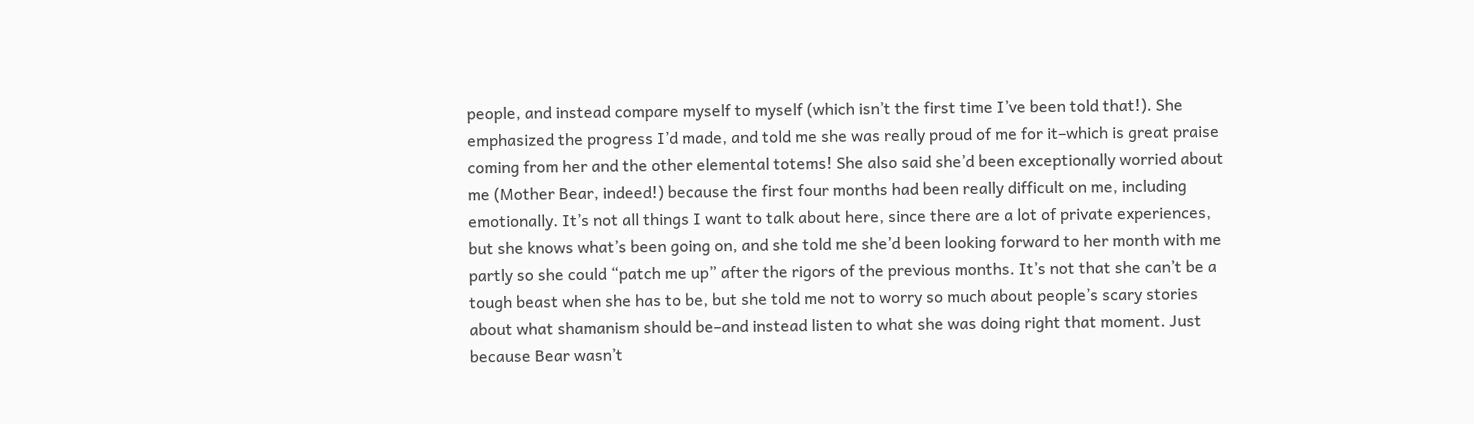people, and instead compare myself to myself (which isn’t the first time I’ve been told that!). She emphasized the progress I’d made, and told me she was really proud of me for it–which is great praise coming from her and the other elemental totems! She also said she’d been exceptionally worried about me (Mother Bear, indeed!) because the first four months had been really difficult on me, including emotionally. It’s not all things I want to talk about here, since there are a lot of private experiences, but she knows what’s been going on, and she told me she’d been looking forward to her month with me partly so she could “patch me up” after the rigors of the previous months. It’s not that she can’t be a tough beast when she has to be, but she told me not to worry so much about people’s scary stories about what shamanism should be–and instead listen to what she was doing right that moment. Just because Bear wasn’t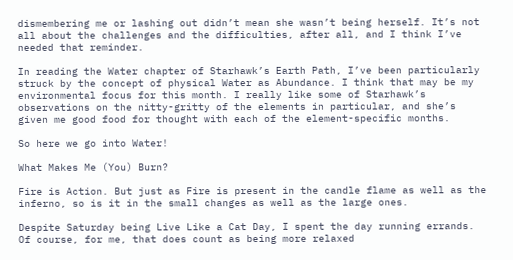dismembering me or lashing out didn’t mean she wasn’t being herself. It’s not all about the challenges and the difficulties, after all, and I think I’ve needed that reminder.

In reading the Water chapter of Starhawk’s Earth Path, I’ve been particularly struck by the concept of physical Water as Abundance. I think that may be my environmental focus for this month. I really like some of Starhawk’s observations on the nitty-gritty of the elements in particular, and she’s given me good food for thought with each of the element-specific months.

So here we go into Water!

What Makes Me (You) Burn?

Fire is Action. But just as Fire is present in the candle flame as well as the inferno, so is it in the small changes as well as the large ones.

Despite Saturday being Live Like a Cat Day, I spent the day running errands. Of course, for me, that does count as being more relaxed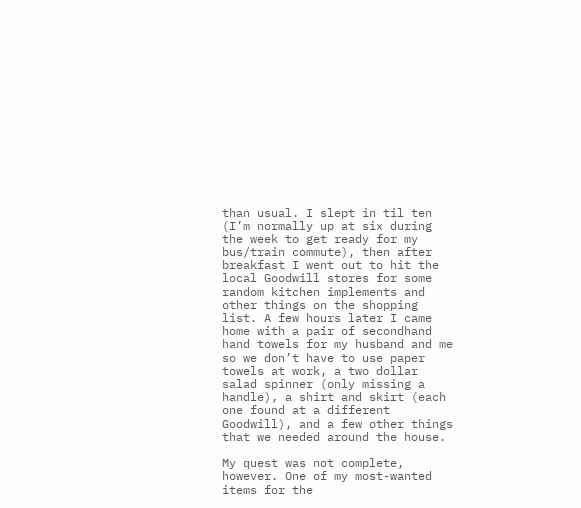than usual. I slept in til ten (I’m normally up at six during the week to get ready for my bus/train commute), then after breakfast I went out to hit the local Goodwill stores for some random kitchen implements and other things on the shopping list. A few hours later I came home with a pair of secondhand hand towels for my husband and me so we don’t have to use paper towels at work, a two dollar salad spinner (only missing a handle), a shirt and skirt (each one found at a different Goodwill), and a few other things that we needed around the house.

My quest was not complete, however. One of my most-wanted items for the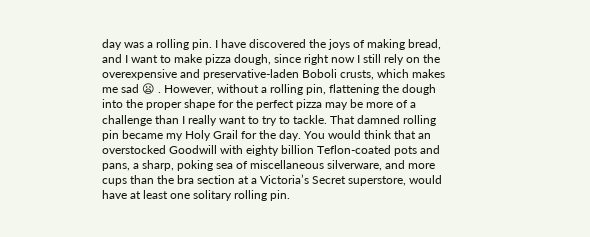day was a rolling pin. I have discovered the joys of making bread, and I want to make pizza dough, since right now I still rely on the overexpensive and preservative-laden Boboli crusts, which makes me sad 😦 . However, without a rolling pin, flattening the dough into the proper shape for the perfect pizza may be more of a challenge than I really want to try to tackle. That damned rolling pin became my Holy Grail for the day. You would think that an overstocked Goodwill with eighty billion Teflon-coated pots and pans, a sharp, poking sea of miscellaneous silverware, and more cups than the bra section at a Victoria’s Secret superstore, would have at least one solitary rolling pin.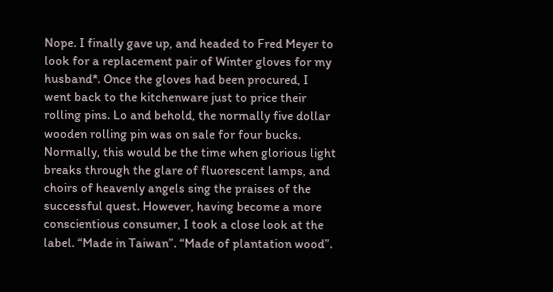Nope. I finally gave up, and headed to Fred Meyer to look for a replacement pair of Winter gloves for my husband*. Once the gloves had been procured, I went back to the kitchenware just to price their rolling pins. Lo and behold, the normally five dollar wooden rolling pin was on sale for four bucks. Normally, this would be the time when glorious light breaks through the glare of fluorescent lamps, and choirs of heavenly angels sing the praises of the successful quest. However, having become a more conscientious consumer, I took a close look at the label. “Made in Taiwan”. “Made of plantation wood”.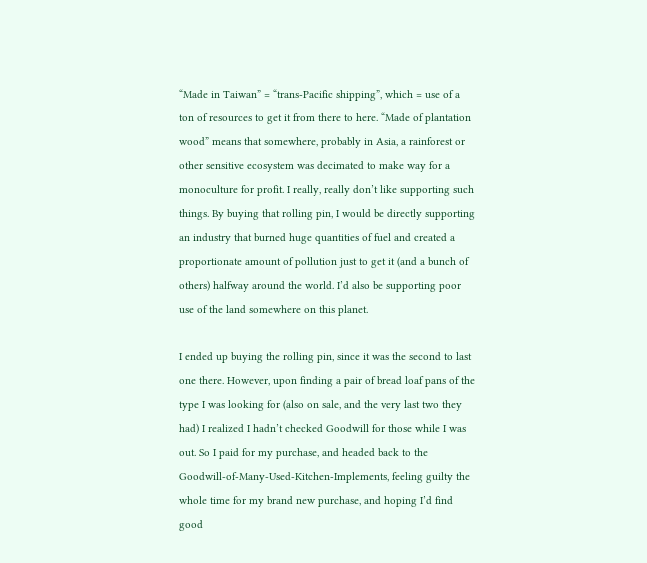“Made in Taiwan” = “trans-Pacific shipping”, which = use of a ton of resources to get it from there to here. “Made of plantation wood” means that somewhere, probably in Asia, a rainforest or other sensitive ecosystem was decimated to make way for a monoculture for profit. I really, really don’t like supporting such things. By buying that rolling pin, I would be directly supporting an industry that burned huge quantities of fuel and created a proportionate amount of pollution just to get it (and a bunch of others) halfway around the world. I’d also be supporting poor use of the land somewhere on this planet.

I ended up buying the rolling pin, since it was the second to last one there. However, upon finding a pair of bread loaf pans of the type I was looking for (also on sale, and the very last two they had) I realized I hadn’t checked Goodwill for those while I was out. So I paid for my purchase, and headed back to the Goodwill-of-Many-Used-Kitchen-Implements, feeling guilty the whole time for my brand new purchase, and hoping I’d find good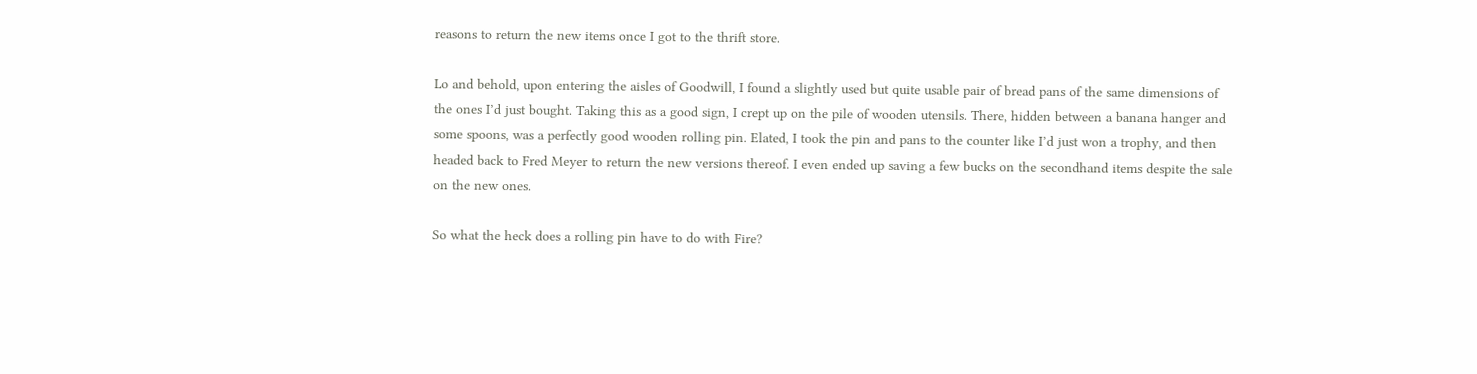reasons to return the new items once I got to the thrift store.

Lo and behold, upon entering the aisles of Goodwill, I found a slightly used but quite usable pair of bread pans of the same dimensions of the ones I’d just bought. Taking this as a good sign, I crept up on the pile of wooden utensils. There, hidden between a banana hanger and some spoons, was a perfectly good wooden rolling pin. Elated, I took the pin and pans to the counter like I’d just won a trophy, and then headed back to Fred Meyer to return the new versions thereof. I even ended up saving a few bucks on the secondhand items despite the sale on the new ones.

So what the heck does a rolling pin have to do with Fire?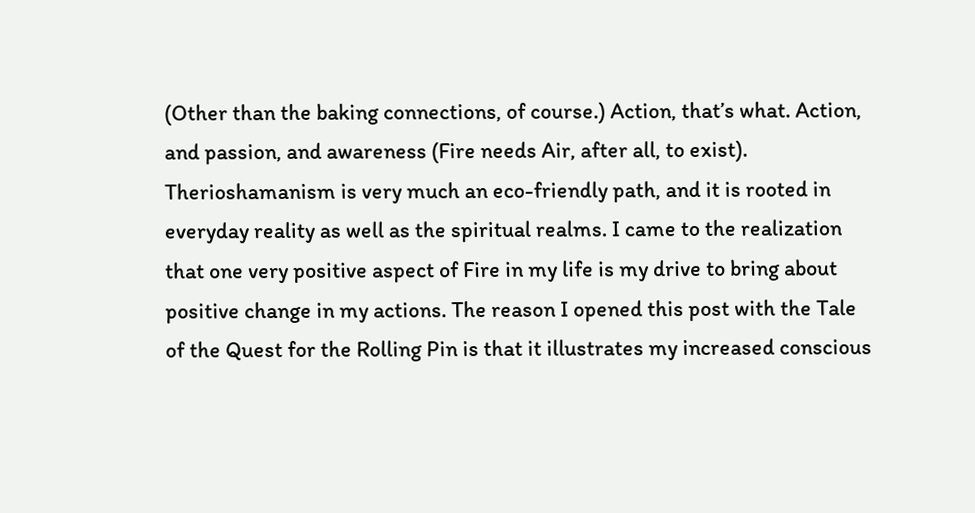(Other than the baking connections, of course.) Action, that’s what. Action, and passion, and awareness (Fire needs Air, after all, to exist). Therioshamanism is very much an eco-friendly path, and it is rooted in everyday reality as well as the spiritual realms. I came to the realization that one very positive aspect of Fire in my life is my drive to bring about positive change in my actions. The reason I opened this post with the Tale of the Quest for the Rolling Pin is that it illustrates my increased conscious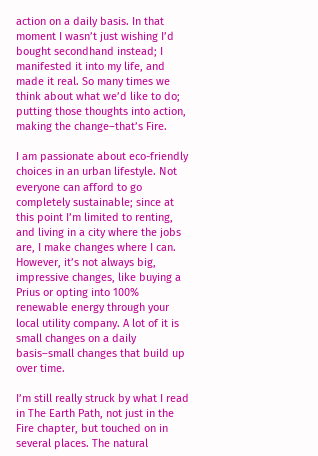action on a daily basis. In that moment I wasn’t just wishing I’d bought secondhand instead; I manifested it into my life, and made it real. So many times we think about what we’d like to do; putting those thoughts into action, making the change–that’s Fire.

I am passionate about eco-friendly choices in an urban lifestyle. Not everyone can afford to go completely sustainable; since at this point I’m limited to renting, and living in a city where the jobs are, I make changes where I can. However, it’s not always big, impressive changes, like buying a Prius or opting into 100% renewable energy through your local utility company. A lot of it is small changes on a daily basis–small changes that build up over time.

I’m still really struck by what I read in The Earth Path, not just in the Fire chapter, but touched on in several places. The natural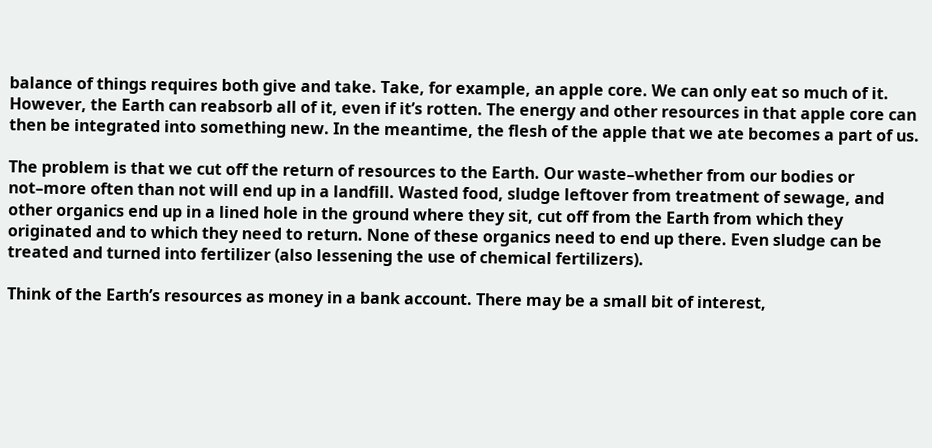balance of things requires both give and take. Take, for example, an apple core. We can only eat so much of it. However, the Earth can reabsorb all of it, even if it’s rotten. The energy and other resources in that apple core can then be integrated into something new. In the meantime, the flesh of the apple that we ate becomes a part of us.

The problem is that we cut off the return of resources to the Earth. Our waste–whether from our bodies or not–more often than not will end up in a landfill. Wasted food, sludge leftover from treatment of sewage, and other organics end up in a lined hole in the ground where they sit, cut off from the Earth from which they originated and to which they need to return. None of these organics need to end up there. Even sludge can be treated and turned into fertilizer (also lessening the use of chemical fertilizers).

Think of the Earth’s resources as money in a bank account. There may be a small bit of interest,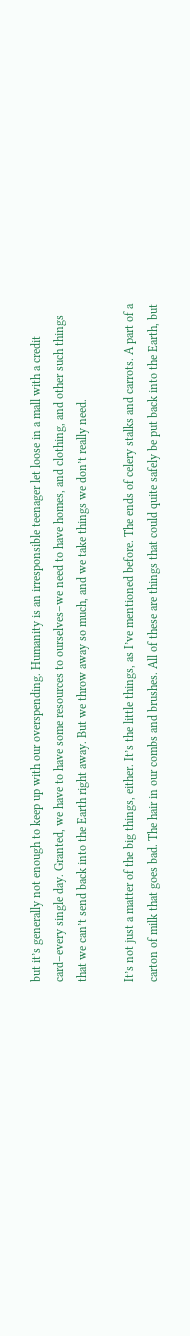but it’s generally not enough to keep up with our overspending. Humanity is an irresponsible teenager let loose in a mall with a credit card–every single day. Granted, we have to have some resources to ourselves–we need to have homes, and clothing, and other such things that we can’t send back into the Earth right away. But we throw away so much, and we take things we don’t really need.

It’s not just a matter of the big things, either. It’s the little things, as I’ve mentioned before. The ends of celery stalks and carrots. A part of a carton of milk that goes bad. The hair in our combs and brushes. All of these are things that could quite safely be put back into the Earth, but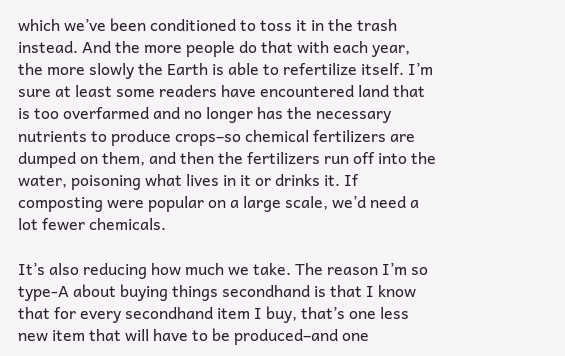which we’ve been conditioned to toss it in the trash instead. And the more people do that with each year, the more slowly the Earth is able to refertilize itself. I’m sure at least some readers have encountered land that is too overfarmed and no longer has the necessary nutrients to produce crops–so chemical fertilizers are dumped on them, and then the fertilizers run off into the water, poisoning what lives in it or drinks it. If composting were popular on a large scale, we’d need a lot fewer chemicals.

It’s also reducing how much we take. The reason I’m so type-A about buying things secondhand is that I know that for every secondhand item I buy, that’s one less new item that will have to be produced–and one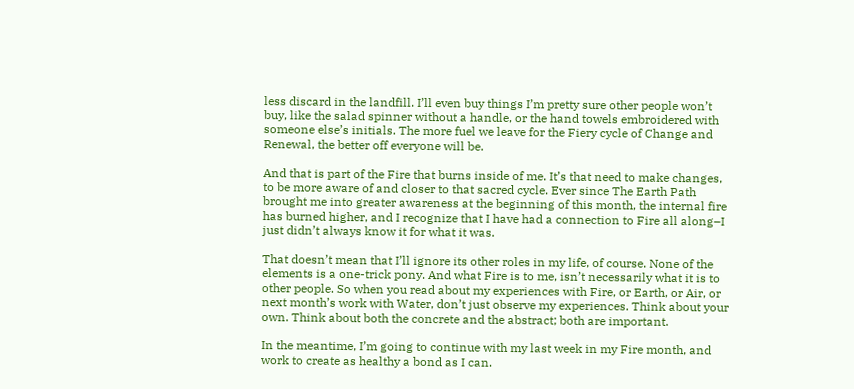less discard in the landfill. I’ll even buy things I’m pretty sure other people won’t buy, like the salad spinner without a handle, or the hand towels embroidered with someone else’s initials. The more fuel we leave for the Fiery cycle of Change and Renewal, the better off everyone will be.

And that is part of the Fire that burns inside of me. It’s that need to make changes, to be more aware of and closer to that sacred cycle. Ever since The Earth Path brought me into greater awareness at the beginning of this month, the internal fire has burned higher, and I recognize that I have had a connection to Fire all along–I just didn’t always know it for what it was.

That doesn’t mean that I’ll ignore its other roles in my life, of course. None of the elements is a one-trick pony. And what Fire is to me, isn’t necessarily what it is to other people. So when you read about my experiences with Fire, or Earth, or Air, or next month’s work with Water, don’t just observe my experiences. Think about your own. Think about both the concrete and the abstract; both are important.

In the meantime, I’m going to continue with my last week in my Fire month, and work to create as healthy a bond as I can.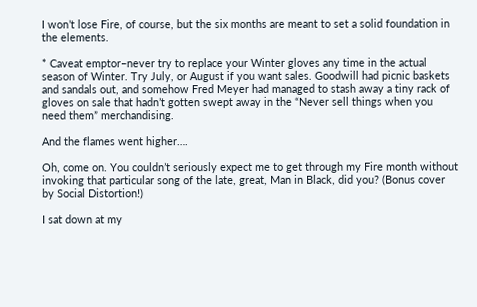I won’t lose Fire, of course, but the six months are meant to set a solid foundation in the elements.

* Caveat emptor–never try to replace your Winter gloves any time in the actual season of Winter. Try July, or August if you want sales. Goodwill had picnic baskets and sandals out, and somehow Fred Meyer had managed to stash away a tiny rack of gloves on sale that hadn’t gotten swept away in the “Never sell things when you need them” merchandising.

And the flames went higher….

Oh, come on. You couldn’t seriously expect me to get through my Fire month without invoking that particular song of the late, great, Man in Black, did you? (Bonus cover by Social Distortion!)

I sat down at my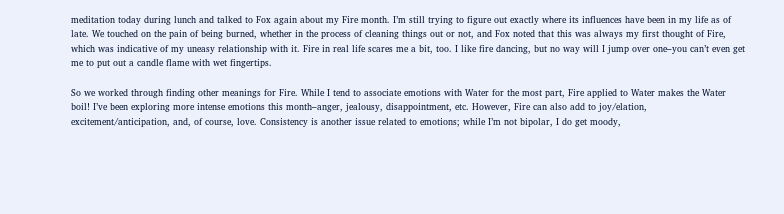meditation today during lunch and talked to Fox again about my Fire month. I’m still trying to figure out exactly where its influences have been in my life as of late. We touched on the pain of being burned, whether in the process of cleaning things out or not, and Fox noted that this was always my first thought of Fire, which was indicative of my uneasy relationship with it. Fire in real life scares me a bit, too. I like fire dancing, but no way will I jump over one–you can’t even get me to put out a candle flame with wet fingertips.

So we worked through finding other meanings for Fire. While I tend to associate emotions with Water for the most part, Fire applied to Water makes the Water boil! I’ve been exploring more intense emotions this month–anger, jealousy, disappointment, etc. However, Fire can also add to joy/elation, excitement/anticipation, and, of course, love. Consistency is another issue related to emotions; while I’m not bipolar, I do get moody,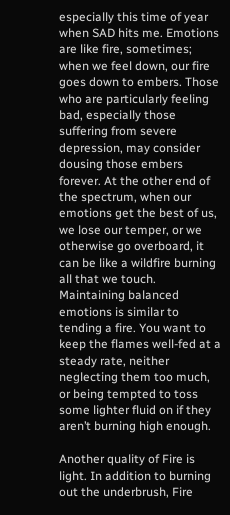especially this time of year when SAD hits me. Emotions are like fire, sometimes; when we feel down, our fire goes down to embers. Those who are particularly feeling bad, especially those suffering from severe depression, may consider dousing those embers forever. At the other end of the spectrum, when our emotions get the best of us, we lose our temper, or we otherwise go overboard, it can be like a wildfire burning all that we touch. Maintaining balanced emotions is similar to tending a fire. You want to keep the flames well-fed at a steady rate, neither neglecting them too much, or being tempted to toss some lighter fluid on if they aren’t burning high enough.

Another quality of Fire is light. In addition to burning out the underbrush, Fire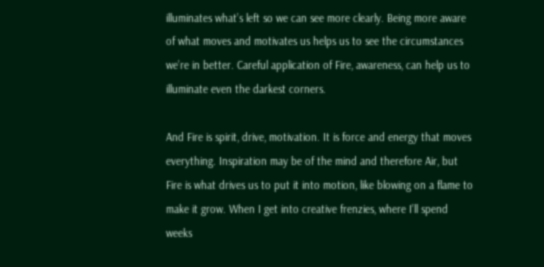illuminates what’s left so we can see more clearly. Being more aware of what moves and motivates us helps us to see the circumstances we’re in better. Careful application of Fire, awareness, can help us to illuminate even the darkest corners.

And Fire is spirit, drive, motivation. It is force and energy that moves everything. Inspiration may be of the mind and therefore Air, but Fire is what drives us to put it into motion, like blowing on a flame to make it grow. When I get into creative frenzies, where I’ll spend weeks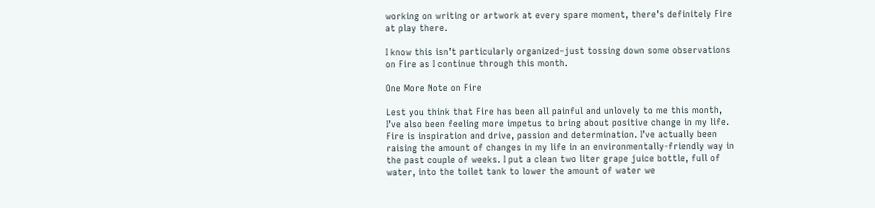working on writing or artwork at every spare moment, there’s definitely Fire at play there.

I know this isn’t particularly organized–just tossing down some observations on Fire as I continue through this month.

One More Note on Fire

Lest you think that Fire has been all painful and unlovely to me this month, I’ve also been feeling more impetus to bring about positive change in my life. Fire is inspiration and drive, passion and determination. I’ve actually been raising the amount of changes in my life in an environmentally-friendly way in the past couple of weeks. I put a clean two liter grape juice bottle, full of water, into the toilet tank to lower the amount of water we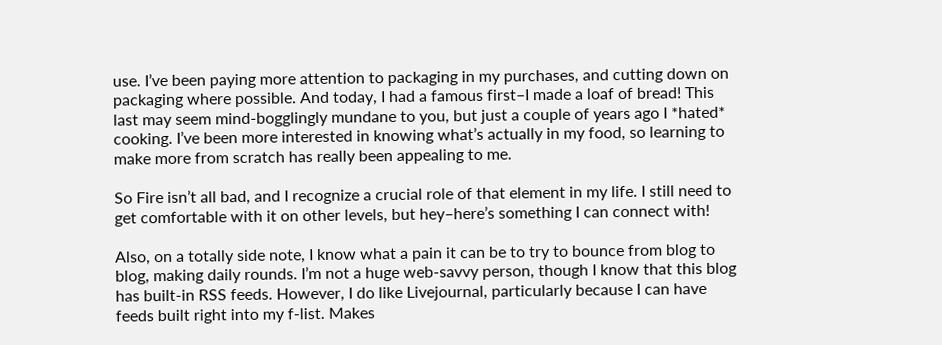use. I’ve been paying more attention to packaging in my purchases, and cutting down on packaging where possible. And today, I had a famous first–I made a loaf of bread! This last may seem mind-bogglingly mundane to you, but just a couple of years ago I *hated* cooking. I’ve been more interested in knowing what’s actually in my food, so learning to make more from scratch has really been appealing to me.

So Fire isn’t all bad, and I recognize a crucial role of that element in my life. I still need to get comfortable with it on other levels, but hey–here’s something I can connect with!

Also, on a totally side note, I know what a pain it can be to try to bounce from blog to blog, making daily rounds. I’m not a huge web-savvy person, though I know that this blog has built-in RSS feeds. However, I do like Livejournal, particularly because I can have feeds built right into my f-list. Makes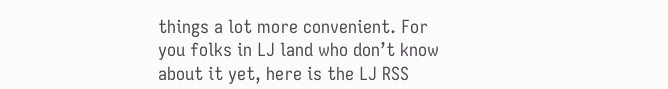things a lot more convenient. For you folks in LJ land who don’t know about it yet, here is the LJ RSS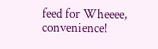feed for Wheeee, convenience!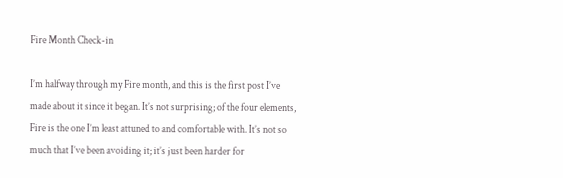Fire Month Check-in

I’m halfway through my Fire month, and this is the first post I’ve made about it since it began. It’s not surprising; of the four elements, Fire is the one I’m least attuned to and comfortable with. It’s not so much that I’ve been avoiding it; it’s just been harder for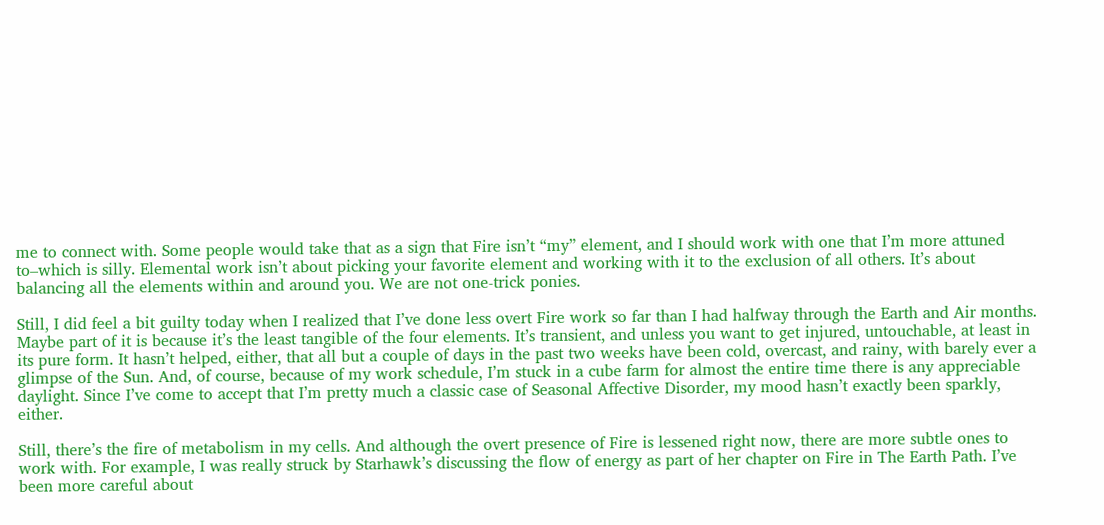me to connect with. Some people would take that as a sign that Fire isn’t “my” element, and I should work with one that I’m more attuned to–which is silly. Elemental work isn’t about picking your favorite element and working with it to the exclusion of all others. It’s about balancing all the elements within and around you. We are not one-trick ponies.

Still, I did feel a bit guilty today when I realized that I’ve done less overt Fire work so far than I had halfway through the Earth and Air months. Maybe part of it is because it’s the least tangible of the four elements. It’s transient, and unless you want to get injured, untouchable, at least in its pure form. It hasn’t helped, either, that all but a couple of days in the past two weeks have been cold, overcast, and rainy, with barely ever a glimpse of the Sun. And, of course, because of my work schedule, I’m stuck in a cube farm for almost the entire time there is any appreciable daylight. Since I’ve come to accept that I’m pretty much a classic case of Seasonal Affective Disorder, my mood hasn’t exactly been sparkly, either.

Still, there’s the fire of metabolism in my cells. And although the overt presence of Fire is lessened right now, there are more subtle ones to work with. For example, I was really struck by Starhawk’s discussing the flow of energy as part of her chapter on Fire in The Earth Path. I’ve been more careful about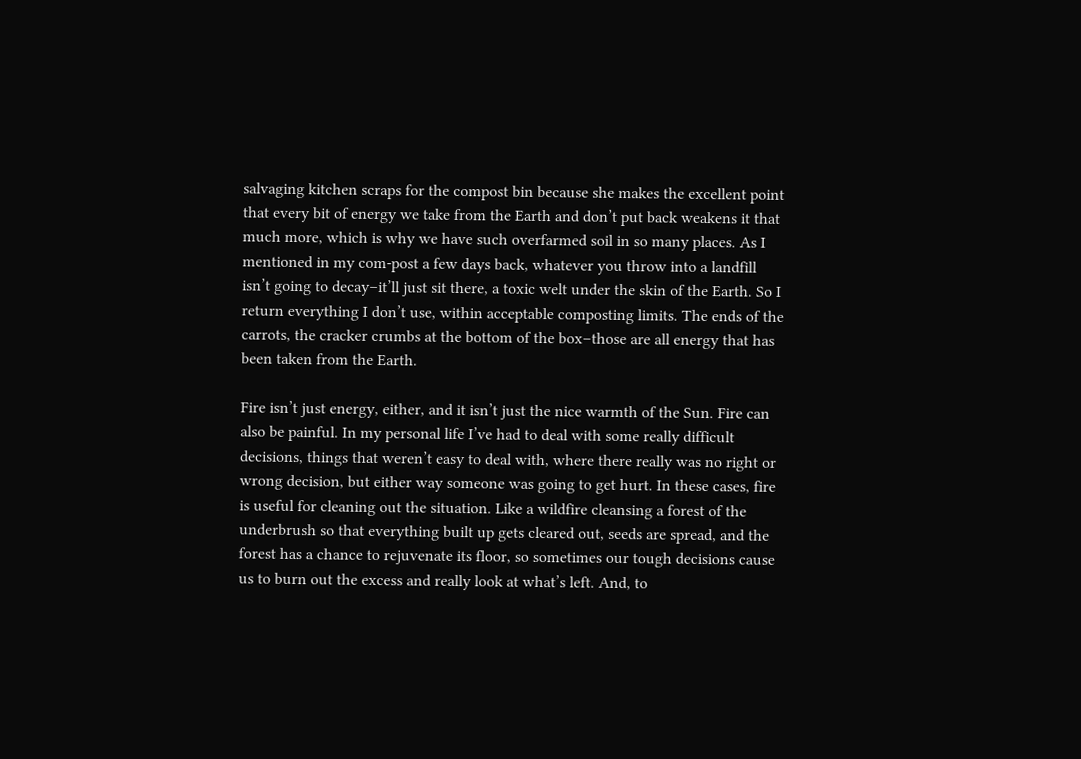salvaging kitchen scraps for the compost bin because she makes the excellent point that every bit of energy we take from the Earth and don’t put back weakens it that much more, which is why we have such overfarmed soil in so many places. As I mentioned in my com-post a few days back, whatever you throw into a landfill isn’t going to decay–it’ll just sit there, a toxic welt under the skin of the Earth. So I return everything I don’t use, within acceptable composting limits. The ends of the carrots, the cracker crumbs at the bottom of the box–those are all energy that has been taken from the Earth.

Fire isn’t just energy, either, and it isn’t just the nice warmth of the Sun. Fire can also be painful. In my personal life I’ve had to deal with some really difficult decisions, things that weren’t easy to deal with, where there really was no right or wrong decision, but either way someone was going to get hurt. In these cases, fire is useful for cleaning out the situation. Like a wildfire cleansing a forest of the underbrush so that everything built up gets cleared out, seeds are spread, and the forest has a chance to rejuvenate its floor, so sometimes our tough decisions cause us to burn out the excess and really look at what’s left. And, to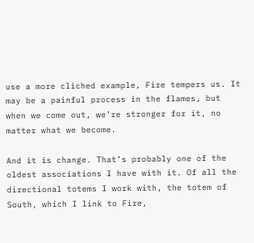use a more cliched example, Fire tempers us. It may be a painful process in the flames, but when we come out, we’re stronger for it, no matter what we become.

And it is change. That’s probably one of the oldest associations I have with it. Of all the directional totems I work with, the totem of South, which I link to Fire,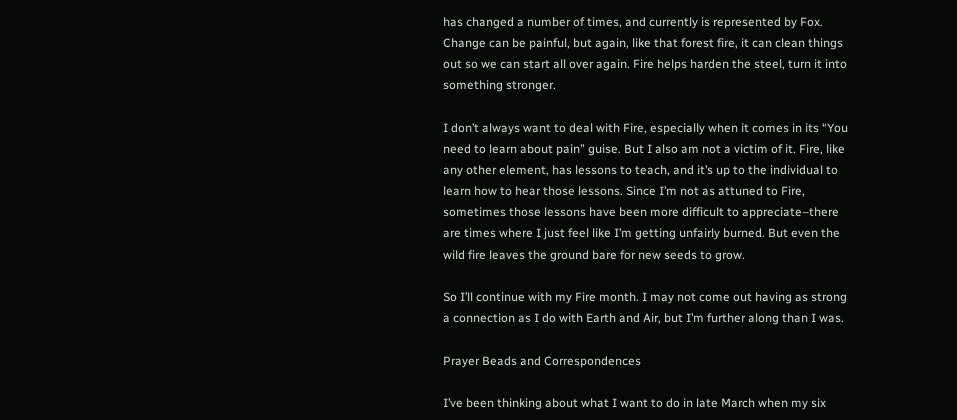has changed a number of times, and currently is represented by Fox. Change can be painful, but again, like that forest fire, it can clean things out so we can start all over again. Fire helps harden the steel, turn it into something stronger.

I don’t always want to deal with Fire, especially when it comes in its “You need to learn about pain” guise. But I also am not a victim of it. Fire, like any other element, has lessons to teach, and it’s up to the individual to learn how to hear those lessons. Since I’m not as attuned to Fire, sometimes those lessons have been more difficult to appreciate–there are times where I just feel like I’m getting unfairly burned. But even the wild fire leaves the ground bare for new seeds to grow.

So I’ll continue with my Fire month. I may not come out having as strong a connection as I do with Earth and Air, but I’m further along than I was.

Prayer Beads and Correspondences

I’ve been thinking about what I want to do in late March when my six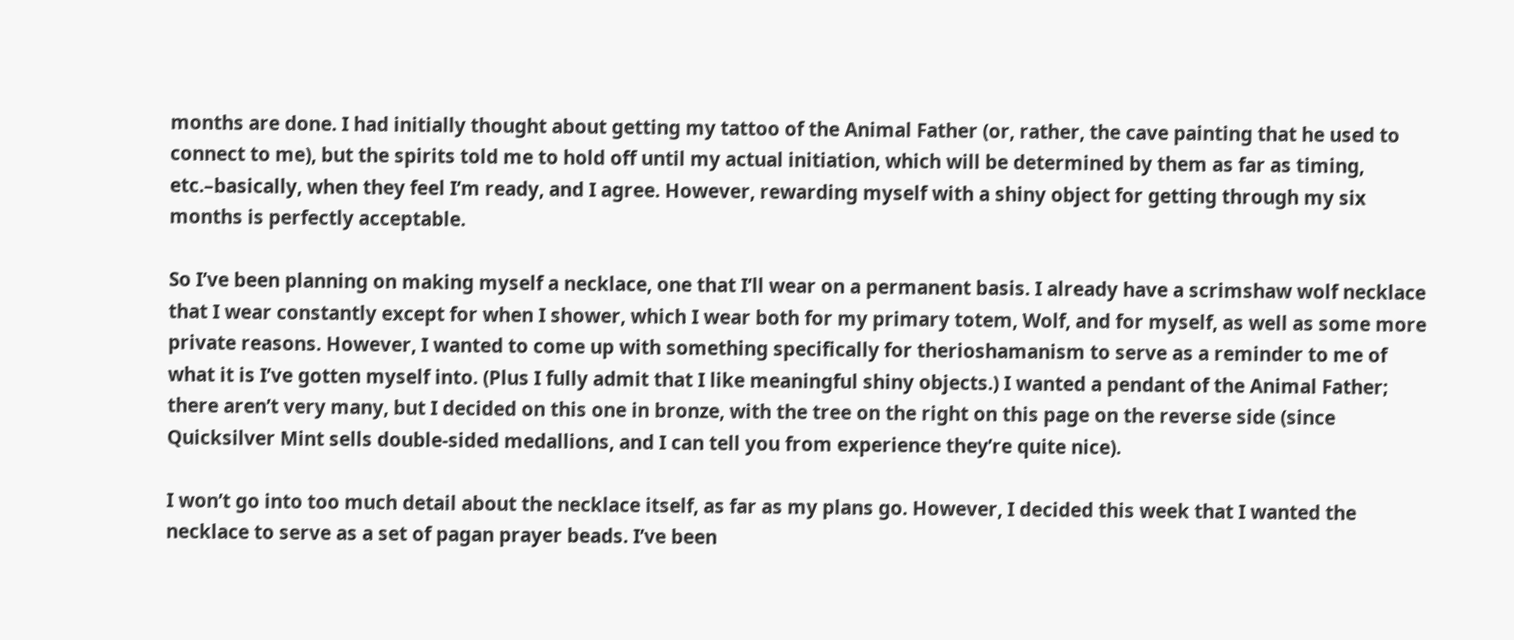months are done. I had initially thought about getting my tattoo of the Animal Father (or, rather, the cave painting that he used to connect to me), but the spirits told me to hold off until my actual initiation, which will be determined by them as far as timing, etc.–basically, when they feel I’m ready, and I agree. However, rewarding myself with a shiny object for getting through my six months is perfectly acceptable.

So I’ve been planning on making myself a necklace, one that I’ll wear on a permanent basis. I already have a scrimshaw wolf necklace that I wear constantly except for when I shower, which I wear both for my primary totem, Wolf, and for myself, as well as some more private reasons. However, I wanted to come up with something specifically for therioshamanism to serve as a reminder to me of what it is I’ve gotten myself into. (Plus I fully admit that I like meaningful shiny objects.) I wanted a pendant of the Animal Father; there aren’t very many, but I decided on this one in bronze, with the tree on the right on this page on the reverse side (since Quicksilver Mint sells double-sided medallions, and I can tell you from experience they’re quite nice).

I won’t go into too much detail about the necklace itself, as far as my plans go. However, I decided this week that I wanted the necklace to serve as a set of pagan prayer beads. I’ve been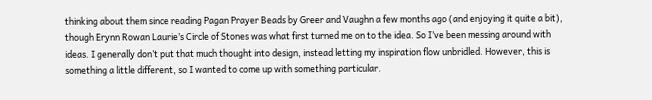thinking about them since reading Pagan Prayer Beads by Greer and Vaughn a few months ago (and enjoying it quite a bit), though Erynn Rowan Laurie’s Circle of Stones was what first turned me on to the idea. So I’ve been messing around with ideas. I generally don’t put that much thought into design, instead letting my inspiration flow unbridled. However, this is something a little different, so I wanted to come up with something particular.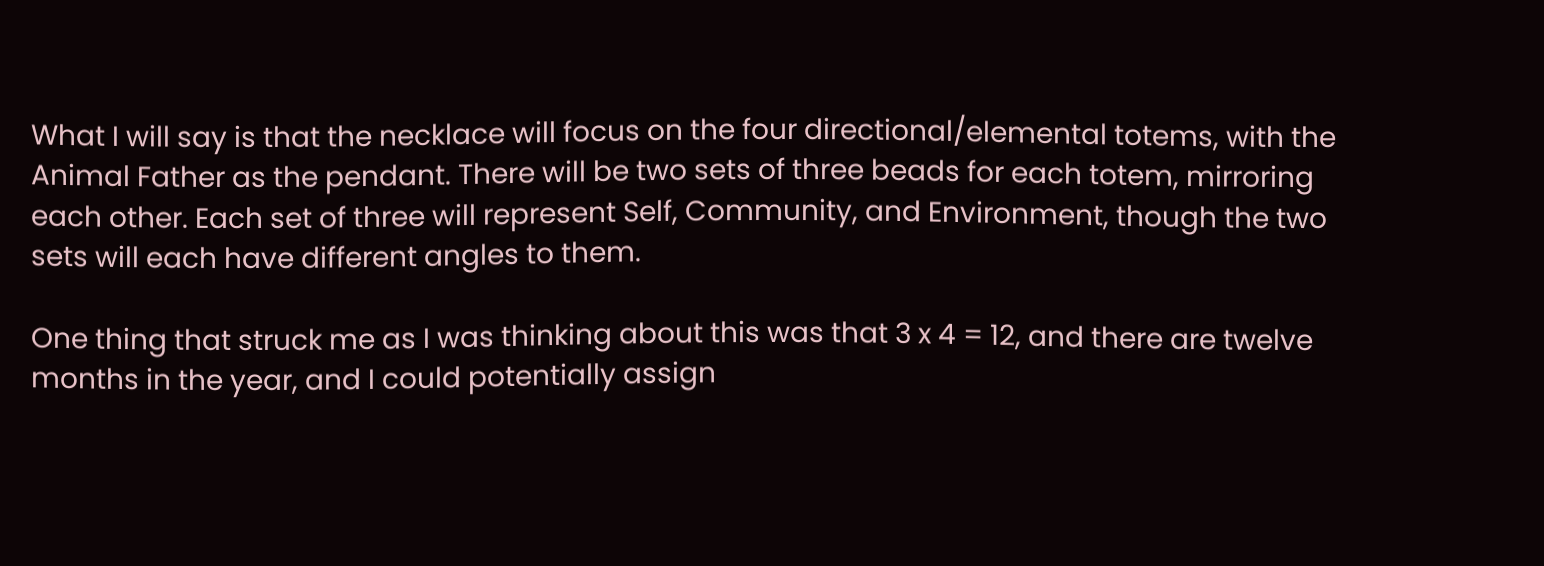What I will say is that the necklace will focus on the four directional/elemental totems, with the Animal Father as the pendant. There will be two sets of three beads for each totem, mirroring each other. Each set of three will represent Self, Community, and Environment, though the two sets will each have different angles to them.

One thing that struck me as I was thinking about this was that 3 x 4 = 12, and there are twelve months in the year, and I could potentially assign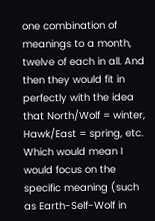one combination of meanings to a month, twelve of each in all. And then they would fit in perfectly with the idea that North/Wolf = winter, Hawk/East = spring, etc. Which would mean I would focus on the specific meaning (such as Earth-Self-Wolf in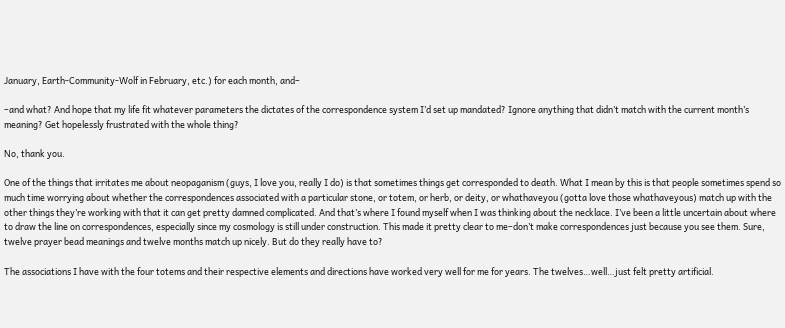January, Earth-Community-Wolf in February, etc.) for each month, and–

–and what? And hope that my life fit whatever parameters the dictates of the correspondence system I’d set up mandated? Ignore anything that didn’t match with the current month’s meaning? Get hopelessly frustrated with the whole thing?

No, thank you.

One of the things that irritates me about neopaganism (guys, I love you, really I do) is that sometimes things get corresponded to death. What I mean by this is that people sometimes spend so much time worrying about whether the correspondences associated with a particular stone, or totem, or herb, or deity, or whathaveyou (gotta love those whathaveyous) match up with the other things they’re working with that it can get pretty damned complicated. And that’s where I found myself when I was thinking about the necklace. I’ve been a little uncertain about where to draw the line on correspondences, especially since my cosmology is still under construction. This made it pretty clear to me–don’t make correspondences just because you see them. Sure, twelve prayer bead meanings and twelve months match up nicely. But do they really have to?

The associations I have with the four totems and their respective elements and directions have worked very well for me for years. The twelves…well…just felt pretty artificial.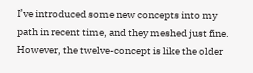I’ve introduced some new concepts into my path in recent time, and they meshed just fine. However, the twelve-concept is like the older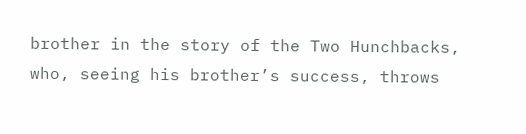brother in the story of the Two Hunchbacks, who, seeing his brother’s success, throws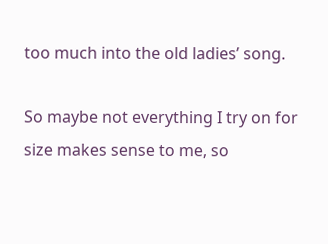too much into the old ladies’ song.

So maybe not everything I try on for size makes sense to me, so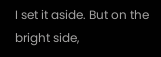I set it aside. But on the bright side,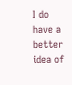I do have a better idea of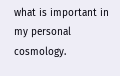what is important in my personal cosmology.